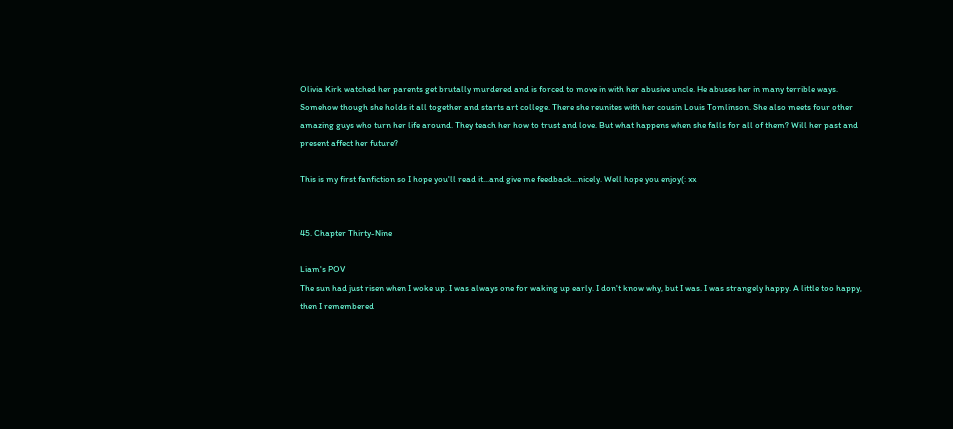Olivia Kirk watched her parents get brutally murdered and is forced to move in with her abusive uncle. He abuses her in many terrible ways. Somehow though she holds it all together and starts art college. There she reunites with her cousin Louis Tomlinson. She also meets four other amazing guys who turn her life around. They teach her how to trust and love. But what happens when she falls for all of them? Will her past and present affect her future?

This is my first fanfiction so I hope you'll read it...and give me feedback...nicely. Well hope you enjoy(: xx


45. Chapter Thirty-Nine

Liam's POV
The sun had just risen when I woke up. I was always one for waking up early. I don't know why, but I was. I was strangely happy. A little too happy, then I remembered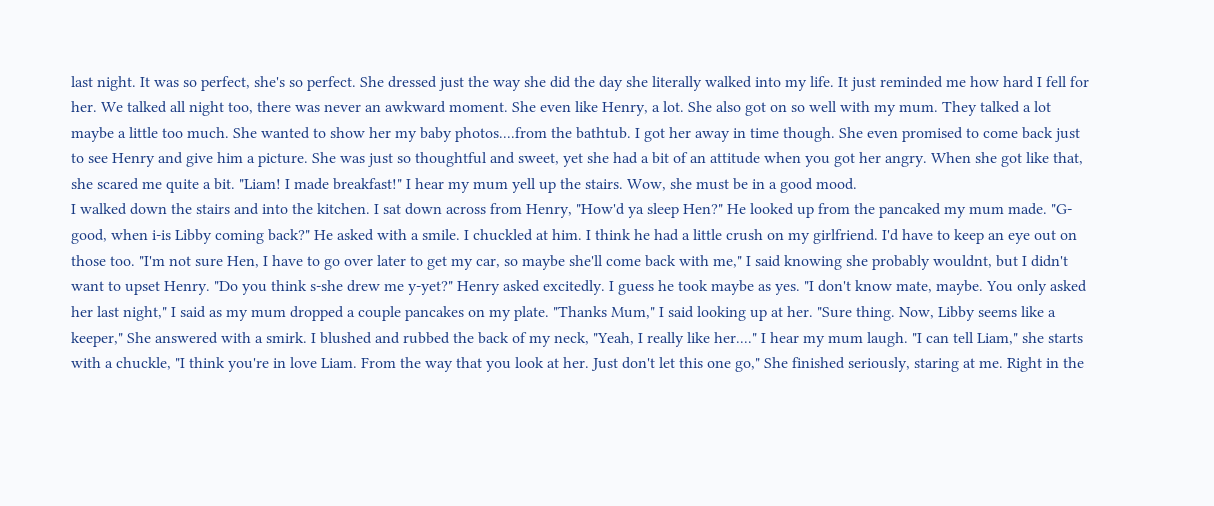last night. It was so perfect, she's so perfect. She dressed just the way she did the day she literally walked into my life. It just reminded me how hard I fell for her. We talked all night too, there was never an awkward moment. She even like Henry, a lot. She also got on so well with my mum. They talked a lot maybe a little too much. She wanted to show her my baby photos....from the bathtub. I got her away in time though. She even promised to come back just to see Henry and give him a picture. She was just so thoughtful and sweet, yet she had a bit of an attitude when you got her angry. When she got like that, she scared me quite a bit. "Liam! I made breakfast!" I hear my mum yell up the stairs. Wow, she must be in a good mood.
I walked down the stairs and into the kitchen. I sat down across from Henry, "How'd ya sleep Hen?" He looked up from the pancaked my mum made. "G-good, when i-is Libby coming back?" He asked with a smile. I chuckled at him. I think he had a little crush on my girlfriend. I'd have to keep an eye out on those too. "I'm not sure Hen, I have to go over later to get my car, so maybe she'll come back with me," I said knowing she probably wouldnt, but I didn't want to upset Henry. "Do you think s-she drew me y-yet?" Henry asked excitedly. I guess he took maybe as yes. "I don't know mate, maybe. You only asked her last night," I said as my mum dropped a couple pancakes on my plate. "Thanks Mum," I said looking up at her. "Sure thing. Now, Libby seems like a keeper," She answered with a smirk. I blushed and rubbed the back of my neck, "Yeah, I really like her...." I hear my mum laugh. "I can tell Liam," she starts with a chuckle, "I think you're in love Liam. From the way that you look at her. Just don't let this one go," She finished seriously, staring at me. Right in the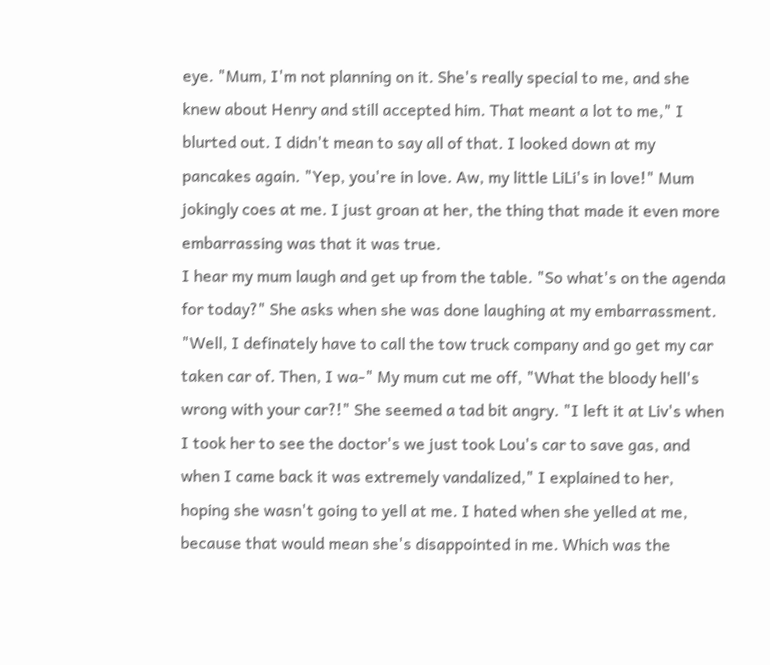eye. "Mum, I'm not planning on it. She's really special to me, and she knew about Henry and still accepted him. That meant a lot to me," I blurted out. I didn't mean to say all of that. I looked down at my pancakes again. "Yep, you're in love. Aw, my little LiLi's in love!" Mum jokingly coes at me. I just groan at her, the thing that made it even more embarrassing was that it was true.
I hear my mum laugh and get up from the table. "So what's on the agenda for today?" She asks when she was done laughing at my embarrassment. "Well, I definately have to call the tow truck company and go get my car taken car of. Then, I wa-" My mum cut me off, "What the bloody hell's wrong with your car?!" She seemed a tad bit angry. "I left it at Liv's when I took her to see the doctor's we just took Lou's car to save gas, and when I came back it was extremely vandalized," I explained to her, hoping she wasn't going to yell at me. I hated when she yelled at me, because that would mean she's disappointed in me. Which was the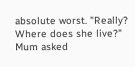absolute worst. "Really? Where does she live?" Mum asked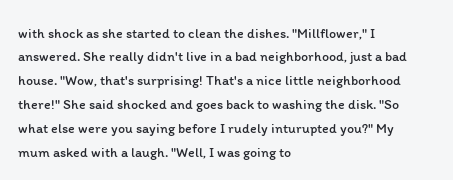with shock as she started to clean the dishes. "Millflower," I answered. She really didn't live in a bad neighborhood, just a bad house. "Wow, that's surprising! That's a nice little neighborhood there!" She said shocked and goes back to washing the disk. "So what else were you saying before I rudely inturupted you?" My mum asked with a laugh. "Well, I was going to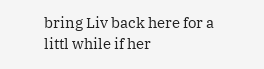bring Liv back here for a littl while if her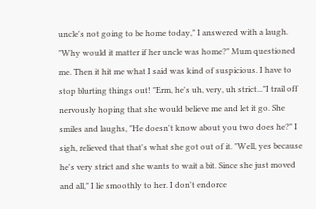uncle's not going to be home today," I answered with a laugh.
"Why would it matter if her uncle was home?" Mum questioned me. Then it hit me what I said was kind of suspicious. I have to stop blurting things out! "Erm, he's uh, very, uh strict..."I trail off nervously hoping that she would believe me and let it go. She smiles and laughs, "He doesn't know about you two does he?" I sigh, relieved that that's what she got out of it. "Well, yes because he's very strict and she wants to wait a bit. Since she just moved and all," I lie smoothly to her. I don't endorce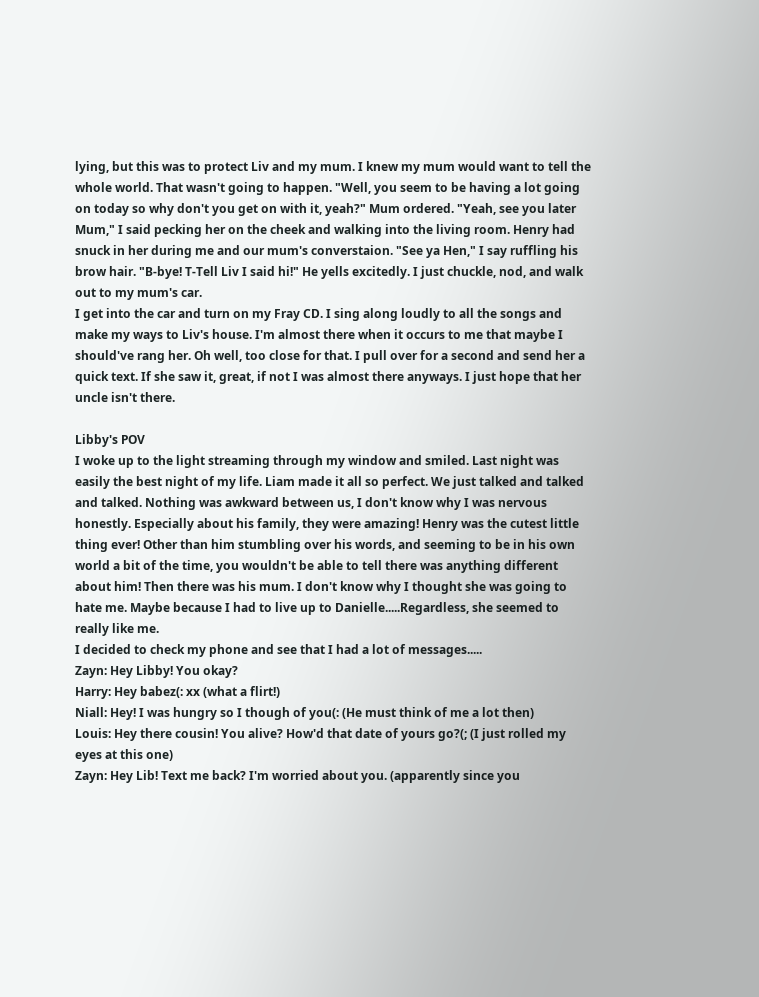lying, but this was to protect Liv and my mum. I knew my mum would want to tell the whole world. That wasn't going to happen. "Well, you seem to be having a lot going on today so why don't you get on with it, yeah?" Mum ordered. "Yeah, see you later Mum," I said pecking her on the cheek and walking into the living room. Henry had snuck in her during me and our mum's converstaion. "See ya Hen," I say ruffling his brow hair. "B-bye! T-Tell Liv I said hi!" He yells excitedly. I just chuckle, nod, and walk out to my mum's car.
I get into the car and turn on my Fray CD. I sing along loudly to all the songs and make my ways to Liv's house. I'm almost there when it occurs to me that maybe I should've rang her. Oh well, too close for that. I pull over for a second and send her a quick text. If she saw it, great, if not I was almost there anyways. I just hope that her uncle isn't there.

Libby's POV
I woke up to the light streaming through my window and smiled. Last night was easily the best night of my life. Liam made it all so perfect. We just talked and talked and talked. Nothing was awkward between us, I don't know why I was nervous honestly. Especially about his family, they were amazing! Henry was the cutest little thing ever! Other than him stumbling over his words, and seeming to be in his own world a bit of the time, you wouldn't be able to tell there was anything different about him! Then there was his mum. I don't know why I thought she was going to hate me. Maybe because I had to live up to Danielle.....Regardless, she seemed to really like me.
I decided to check my phone and see that I had a lot of messages.....
Zayn: Hey Libby! You okay?
Harry: Hey babez(: xx (what a flirt!)
Niall: Hey! I was hungry so I though of you(: (He must think of me a lot then)
Louis: Hey there cousin! You alive? How'd that date of yours go?(; (I just rolled my eyes at this one)
Zayn: Hey Lib! Text me back? I'm worried about you. (apparently since you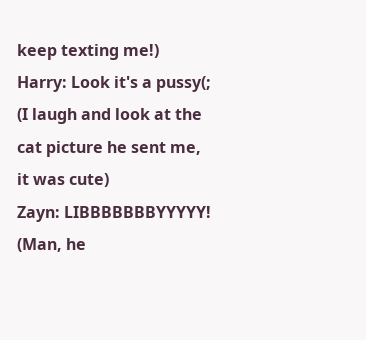keep texting me!)
Harry: Look it's a pussy(; (I laugh and look at the cat picture he sent me, it was cute)
Zayn: LIBBBBBBBYYYYY! (Man, he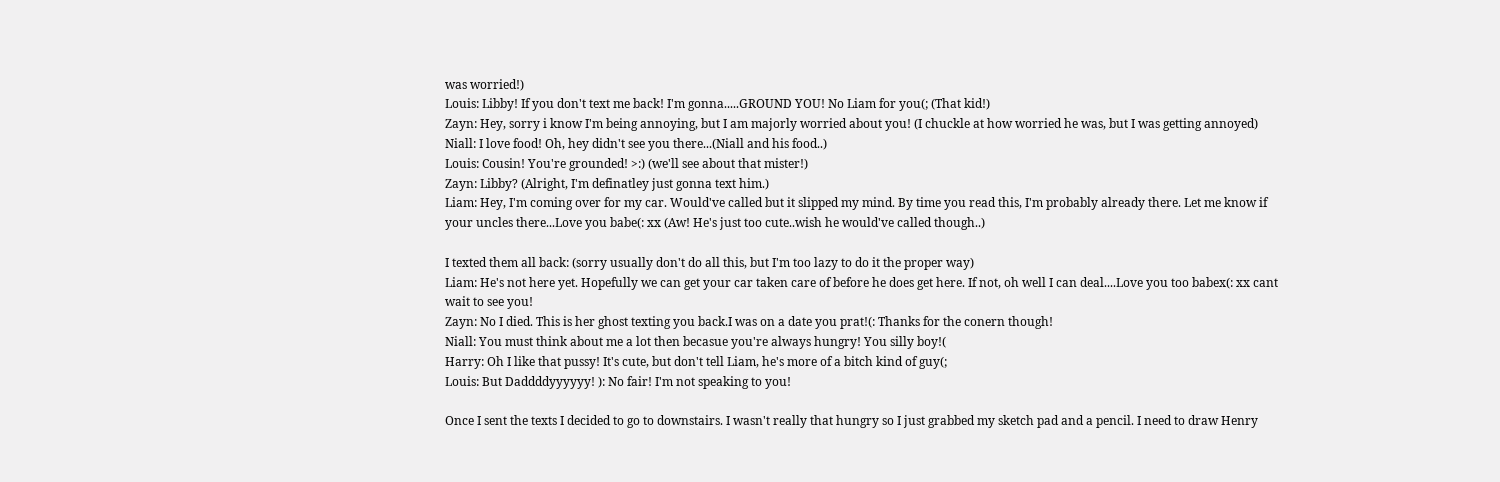was worried!)
Louis: Libby! If you don't text me back! I'm gonna.....GROUND YOU! No Liam for you(; (That kid!)
Zayn: Hey, sorry i know I'm being annoying, but I am majorly worried about you! (I chuckle at how worried he was, but I was getting annoyed)
Niall: I love food! Oh, hey didn't see you there...(Niall and his food..)
Louis: Cousin! You're grounded! >:) (we'll see about that mister!)
Zayn: Libby? (Alright, I'm definatley just gonna text him.)
Liam: Hey, I'm coming over for my car. Would've called but it slipped my mind. By time you read this, I'm probably already there. Let me know if your uncles there...Love you babe(: xx (Aw! He's just too cute..wish he would've called though..)

I texted them all back: (sorry usually don't do all this, but I'm too lazy to do it the proper way)
Liam: He's not here yet. Hopefully we can get your car taken care of before he does get here. If not, oh well I can deal....Love you too babex(: xx cant wait to see you!
Zayn: No I died. This is her ghost texting you back.I was on a date you prat!(: Thanks for the conern though!
Niall: You must think about me a lot then becasue you're always hungry! You silly boy!(
Harry: Oh I like that pussy! It's cute, but don't tell Liam, he's more of a bitch kind of guy(;
Louis: But Daddddyyyyyy! ): No fair! I'm not speaking to you!

Once I sent the texts I decided to go to downstairs. I wasn't really that hungry so I just grabbed my sketch pad and a pencil. I need to draw Henry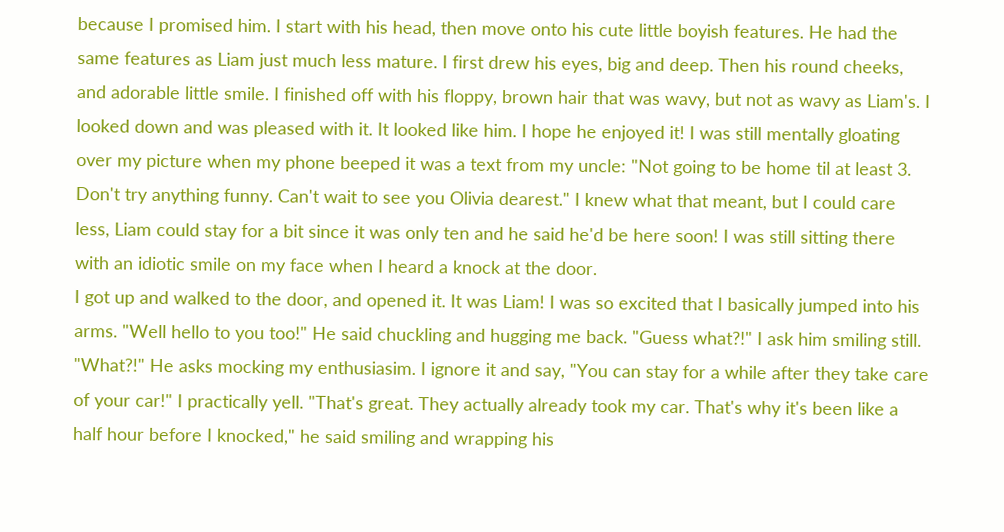because I promised him. I start with his head, then move onto his cute little boyish features. He had the same features as Liam just much less mature. I first drew his eyes, big and deep. Then his round cheeks, and adorable little smile. I finished off with his floppy, brown hair that was wavy, but not as wavy as Liam's. I looked down and was pleased with it. It looked like him. I hope he enjoyed it! I was still mentally gloating over my picture when my phone beeped it was a text from my uncle: "Not going to be home til at least 3. Don't try anything funny. Can't wait to see you Olivia dearest." I knew what that meant, but I could care less, Liam could stay for a bit since it was only ten and he said he'd be here soon! I was still sitting there with an idiotic smile on my face when I heard a knock at the door.
I got up and walked to the door, and opened it. It was Liam! I was so excited that I basically jumped into his arms. "Well hello to you too!" He said chuckling and hugging me back. "Guess what?!" I ask him smiling still. "What?!" He asks mocking my enthusiasim. I ignore it and say, "You can stay for a while after they take care of your car!" I practically yell. "That's great. They actually already took my car. That's why it's been like a half hour before I knocked," he said smiling and wrapping his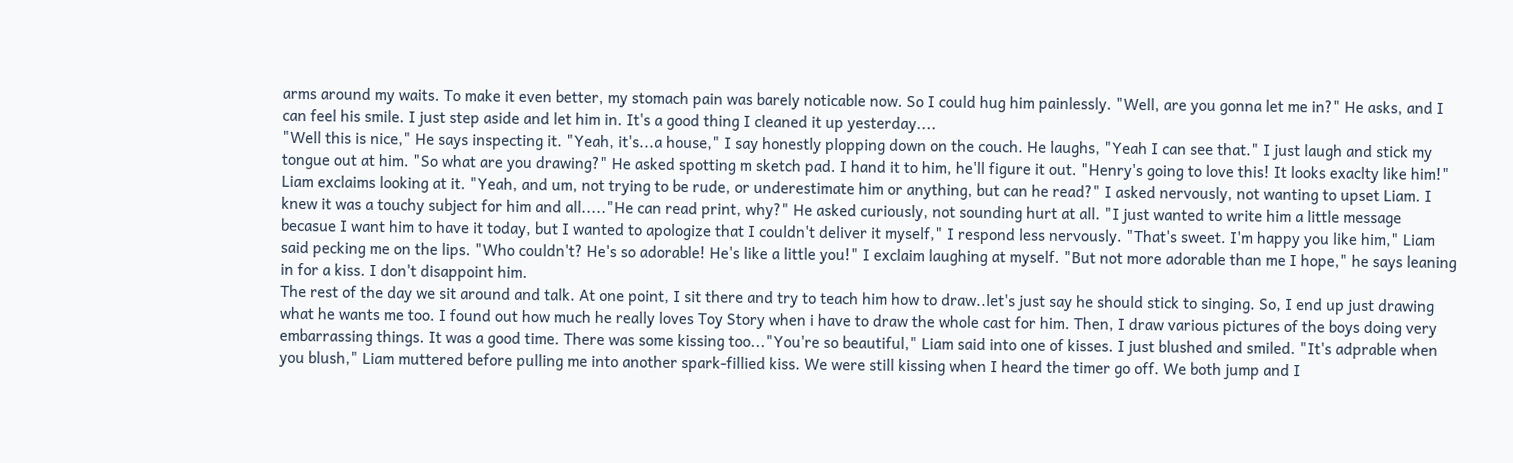arms around my waits. To make it even better, my stomach pain was barely noticable now. So I could hug him painlessly. "Well, are you gonna let me in?" He asks, and I can feel his smile. I just step aside and let him in. It's a good thing I cleaned it up yesterday....
"Well this is nice," He says inspecting it. "Yeah, it's...a house," I say honestly plopping down on the couch. He laughs, "Yeah I can see that." I just laugh and stick my tongue out at him. "So what are you drawing?" He asked spotting m sketch pad. I hand it to him, he'll figure it out. "Henry's going to love this! It looks exaclty like him!" Liam exclaims looking at it. "Yeah, and um, not trying to be rude, or underestimate him or anything, but can he read?" I asked nervously, not wanting to upset Liam. I knew it was a touchy subject for him and all....."He can read print, why?" He asked curiously, not sounding hurt at all. "I just wanted to write him a little message becasue I want him to have it today, but I wanted to apologize that I couldn't deliver it myself," I respond less nervously. "That's sweet. I'm happy you like him," Liam said pecking me on the lips. "Who couldn't? He's so adorable! He's like a little you!" I exclaim laughing at myself. "But not more adorable than me I hope," he says leaning in for a kiss. I don't disappoint him.
The rest of the day we sit around and talk. At one point, I sit there and try to teach him how to draw..let's just say he should stick to singing. So, I end up just drawing what he wants me too. I found out how much he really loves Toy Story when i have to draw the whole cast for him. Then, I draw various pictures of the boys doing very embarrassing things. It was a good time. There was some kissing too..."You're so beautiful," Liam said into one of kisses. I just blushed and smiled. "It's adprable when you blush," Liam muttered before pulling me into another spark-fillied kiss. We were still kissing when I heard the timer go off. We both jump and I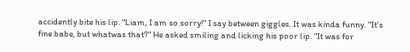accidently bite his lip. "Liam, I am so sorry!" I say between giggles. It was kinda funny. "It's fine babe, but whatwas that?" He asked smiling and licking his poor lip. "It was for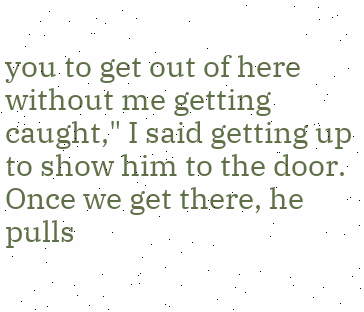you to get out of here without me getting caught," I said getting up to show him to the door. Once we get there, he pulls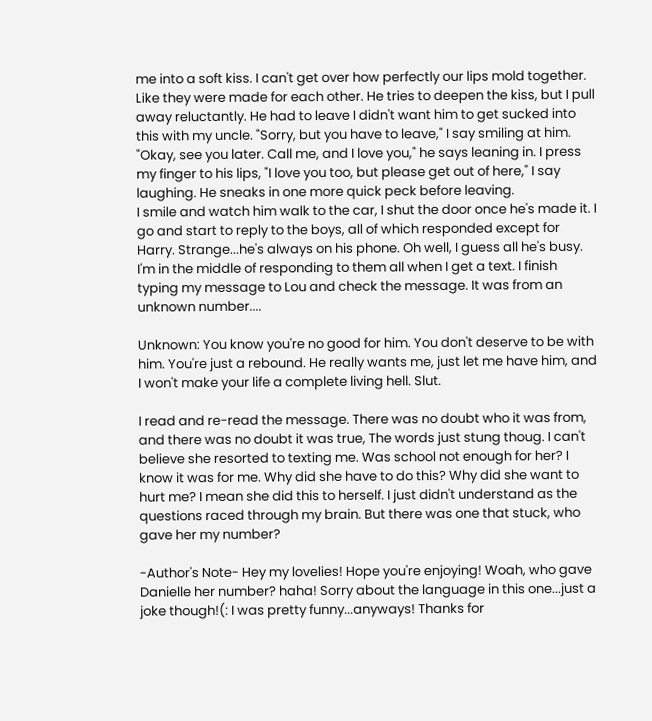me into a soft kiss. I can't get over how perfectly our lips mold together. Like they were made for each other. He tries to deepen the kiss, but I pull away reluctantly. He had to leave I didn't want him to get sucked into this with my uncle. "Sorry, but you have to leave," I say smiling at him. "Okay, see you later. Call me, and I love you," he says leaning in. I press my finger to his lips, "I love you too, but please get out of here," I say laughing. He sneaks in one more quick peck before leaving.
I smile and watch him walk to the car, I shut the door once he's made it. I go and start to reply to the boys, all of which responded except for Harry. Strange...he's always on his phone. Oh well, I guess all he's busy. I'm in the middle of responding to them all when I get a text. I finish typing my message to Lou and check the message. It was from an unknown number....

Unknown: You know you're no good for him. You don't deserve to be with him. You're just a rebound. He really wants me, just let me have him, and I won't make your life a complete living hell. Slut.

I read and re-read the message. There was no doubt who it was from, and there was no doubt it was true, The words just stung thoug. I can't believe she resorted to texting me. Was school not enough for her? I know it was for me. Why did she have to do this? Why did she want to hurt me? I mean she did this to herself. I just didn't understand as the questions raced through my brain. But there was one that stuck, who gave her my number?

-Author's Note- Hey my lovelies! Hope you're enjoying! Woah, who gave Danielle her number? haha! Sorry about the language in this one...just a joke though!(: I was pretty funny...anyways! Thanks for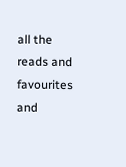all the reads and favourites and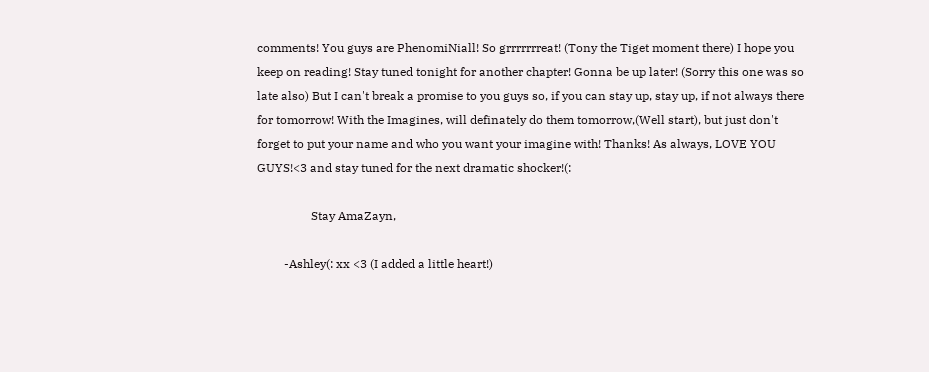comments! You guys are PhenomiNiall! So grrrrrrreat! (Tony the Tiget moment there) I hope you keep on reading! Stay tuned tonight for another chapter! Gonna be up later! (Sorry this one was so late also) But I can't break a promise to you guys so, if you can stay up, stay up, if not always there for tomorrow! With the Imagines, will definately do them tomorrow,(Well start), but just don't forget to put your name and who you want your imagine with! Thanks! As always, LOVE YOU GUYS!<3 and stay tuned for the next dramatic shocker!(:

                  Stay AmaZayn,

         -Ashley(: xx <3 (I added a little heart!)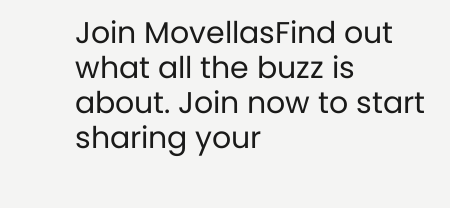Join MovellasFind out what all the buzz is about. Join now to start sharing your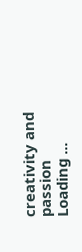creativity and passion
Loading ...